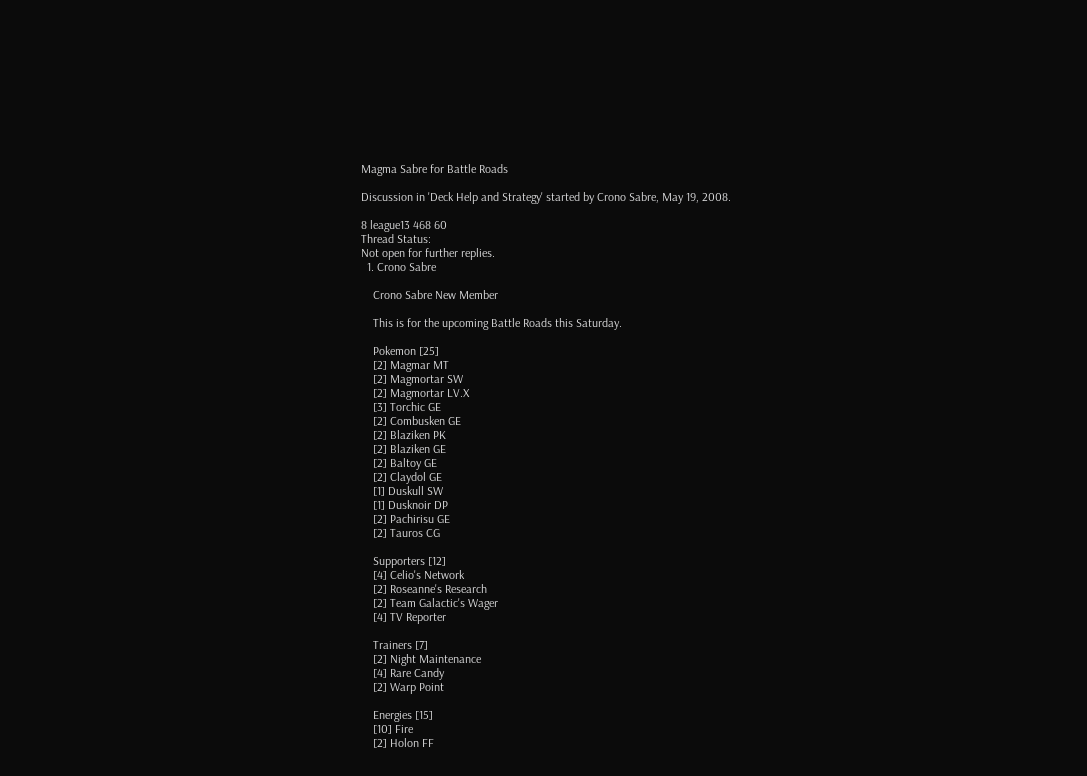Magma Sabre for Battle Roads

Discussion in 'Deck Help and Strategy' started by Crono Sabre, May 19, 2008.

8 league13 468 60
Thread Status:
Not open for further replies.
  1. Crono Sabre

    Crono Sabre New Member

    This is for the upcoming Battle Roads this Saturday.

    Pokemon [25]
    [2] Magmar MT
    [2] Magmortar SW
    [2] Magmortar LV.X
    [3] Torchic GE
    [2] Combusken GE
    [2] Blaziken PK
    [2] Blaziken GE
    [2] Baltoy GE
    [2] Claydol GE
    [1] Duskull SW
    [1] Dusknoir DP
    [2] Pachirisu GE
    [2] Tauros CG

    Supporters [12]
    [4] Celio's Network
    [2] Roseanne's Research
    [2] Team Galactic's Wager
    [4] TV Reporter

    Trainers [7]
    [2] Night Maintenance
    [4] Rare Candy
    [2] Warp Point

    Energies [15]
    [10] Fire
    [2] Holon FF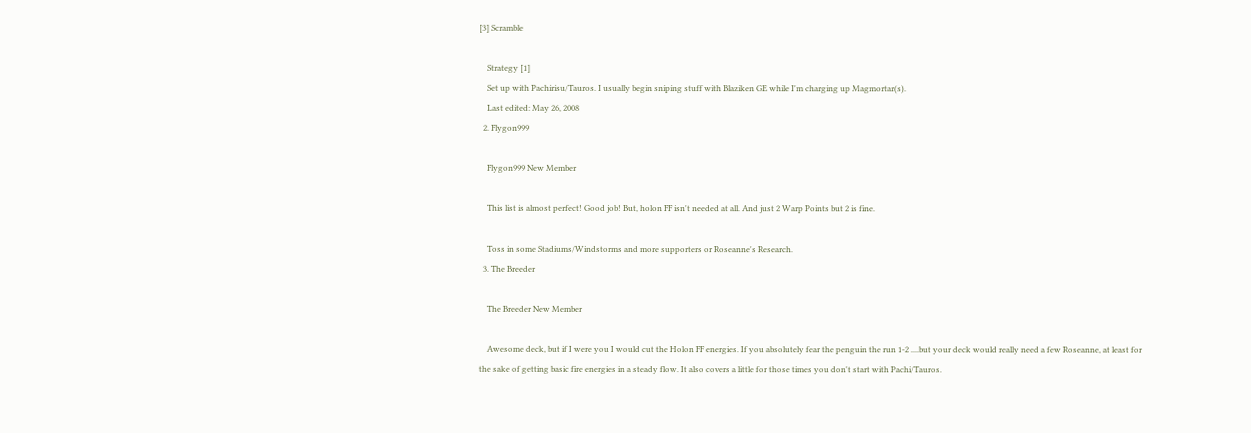[3] Scramble

    Strategy [1]
    Set up with Pachirisu/Tauros. I usually begin sniping stuff with Blaziken GE while I'm charging up Magmortar(s).
    Last edited: May 26, 2008
  2. Flygon999

    Flygon999 New Member

    This list is almost perfect! Good job! But, holon FF isn't needed at all. And just 2 Warp Points but 2 is fine.

    Toss in some Stadiums/Windstorms and more supporters or Roseanne's Research.
  3. The Breeder

    The Breeder New Member

    Awesome deck, but if I were you I would cut the Holon FF energies. If you absolutely fear the penguin the run 1-2 ....but your deck would really need a few Roseanne, at least for the sake of getting basic fire energies in a steady flow. It also covers a little for those times you don't start with Pachi/Tauros.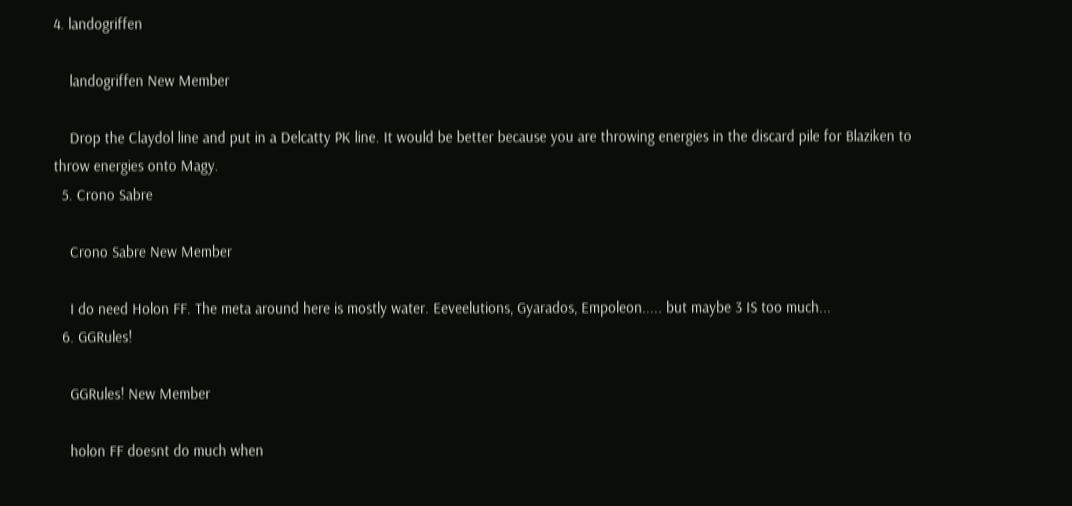4. landogriffen

    landogriffen New Member

    Drop the Claydol line and put in a Delcatty PK line. It would be better because you are throwing energies in the discard pile for Blaziken to throw energies onto Magy.
  5. Crono Sabre

    Crono Sabre New Member

    I do need Holon FF. The meta around here is mostly water. Eeveelutions, Gyarados, Empoleon..... but maybe 3 IS too much...
  6. GGRules!

    GGRules! New Member

    holon FF doesnt do much when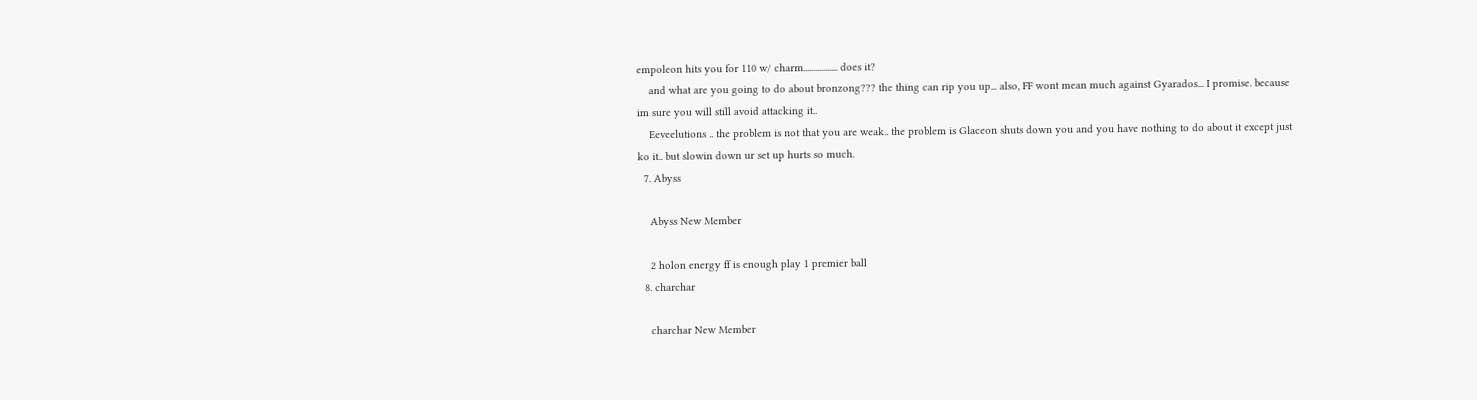empoleon hits you for 110 w/ charm................. does it?
    and what are you going to do about bronzong??? the thing can rip you up... also, FF wont mean much against Gyarados... I promise. because im sure you will still avoid attacking it..
    Eeveelutions .. the problem is not that you are weak.. the problem is Glaceon shuts down you and you have nothing to do about it except just ko it.. but slowin down ur set up hurts so much.
  7. Abyss

    Abyss New Member

    2 holon energy ff is enough play 1 premier ball
  8. charchar

    charchar New Member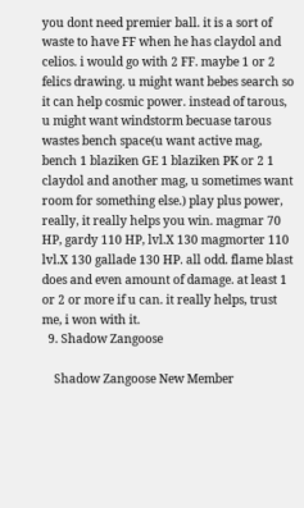you dont need premier ball. it is a sort of waste to have FF when he has claydol and celios. i would go with 2 FF. maybe 1 or 2 felics drawing. u might want bebes search so it can help cosmic power. instead of tarous, u might want windstorm becuase tarous wastes bench space(u want active mag, bench 1 blaziken GE 1 blaziken PK or 2 1 claydol and another mag, u sometimes want room for something else.) play plus power, really, it really helps you win. magmar 70 HP, gardy 110 HP, lvl.X 130 magmorter 110 lvl.X 130 gallade 130 HP. all odd. flame blast does and even amount of damage. at least 1 or 2 or more if u can. it really helps, trust me, i won with it.
  9. Shadow Zangoose

    Shadow Zangoose New Member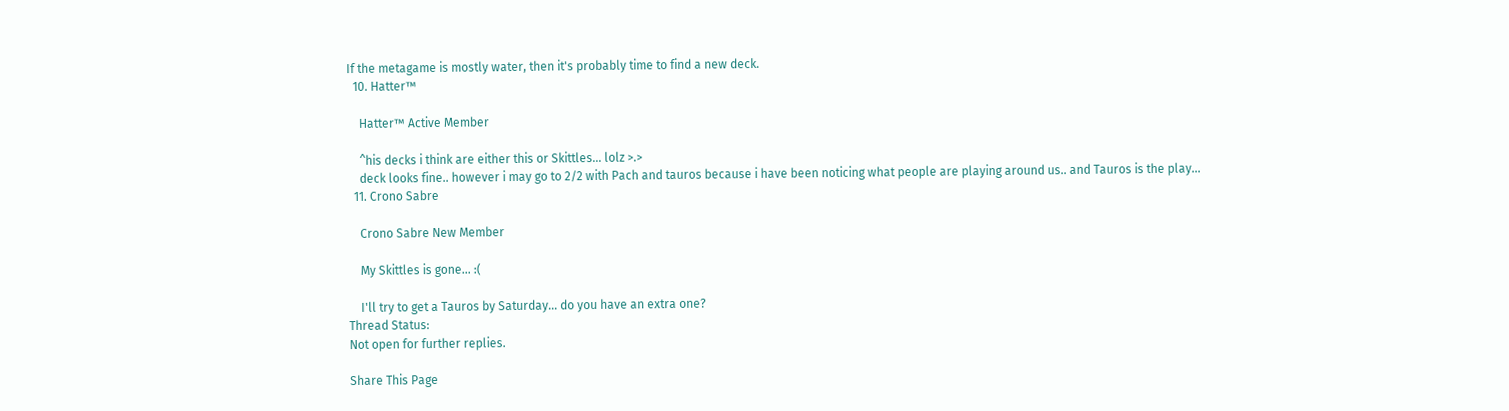If the metagame is mostly water, then it's probably time to find a new deck.
  10. Hatter™

    Hatter™ Active Member

    ^his decks i think are either this or Skittles... lolz >.>
    deck looks fine.. however i may go to 2/2 with Pach and tauros because i have been noticing what people are playing around us.. and Tauros is the play...
  11. Crono Sabre

    Crono Sabre New Member

    My Skittles is gone... :(

    I'll try to get a Tauros by Saturday... do you have an extra one?
Thread Status:
Not open for further replies.

Share This Page